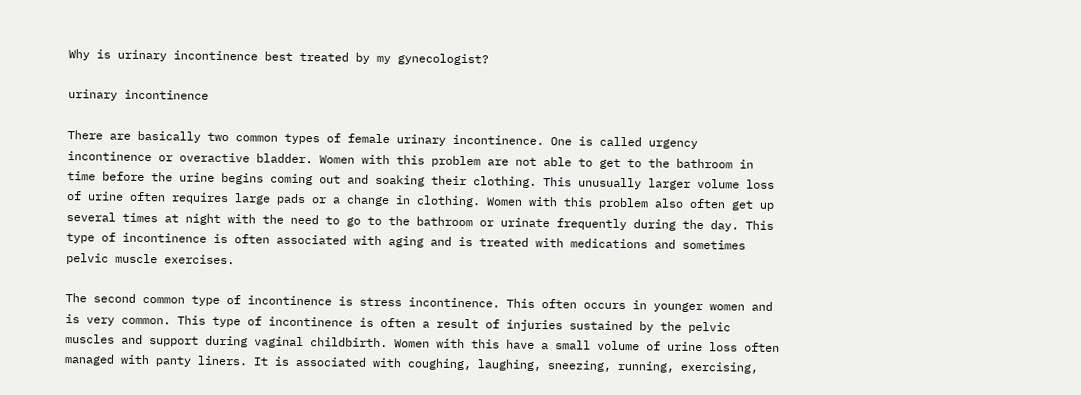Why is urinary incontinence best treated by my gynecologist?

urinary incontinence

There are basically two common types of female urinary incontinence. One is called urgency incontinence or overactive bladder. Women with this problem are not able to get to the bathroom in time before the urine begins coming out and soaking their clothing. This unusually larger volume loss of urine often requires large pads or a change in clothing. Women with this problem also often get up several times at night with the need to go to the bathroom or urinate frequently during the day. This type of incontinence is often associated with aging and is treated with medications and sometimes pelvic muscle exercises.

The second common type of incontinence is stress incontinence. This often occurs in younger women and is very common. This type of incontinence is often a result of injuries sustained by the pelvic muscles and support during vaginal childbirth. Women with this have a small volume of urine loss often managed with panty liners. It is associated with coughing, laughing, sneezing, running, exercising,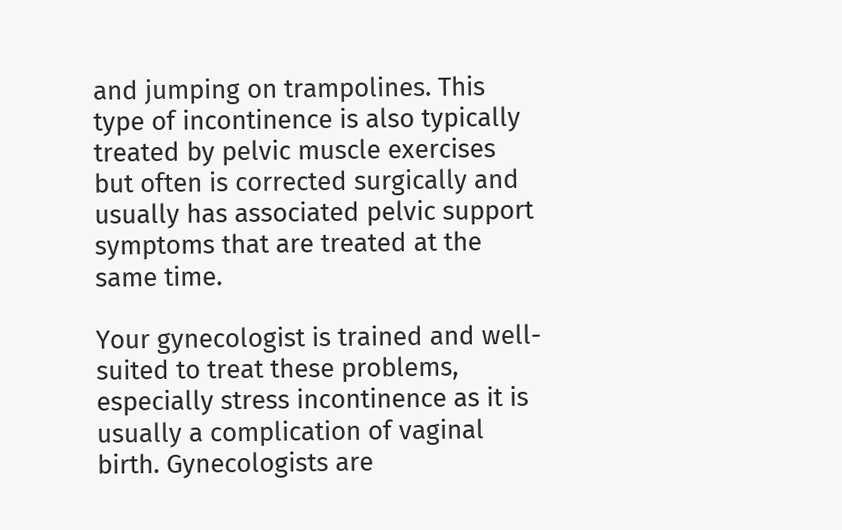and jumping on trampolines. This type of incontinence is also typically treated by pelvic muscle exercises but often is corrected surgically and usually has associated pelvic support symptoms that are treated at the same time.

Your gynecologist is trained and well-suited to treat these problems, especially stress incontinence as it is usually a complication of vaginal birth. Gynecologists are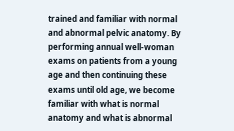trained and familiar with normal and abnormal pelvic anatomy. By performing annual well-woman exams on patients from a young age and then continuing these exams until old age, we become familiar with what is normal anatomy and what is abnormal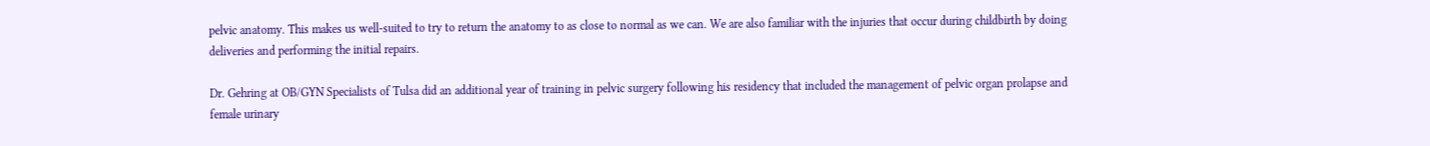pelvic anatomy. This makes us well-suited to try to return the anatomy to as close to normal as we can. We are also familiar with the injuries that occur during childbirth by doing deliveries and performing the initial repairs.

Dr. Gehring at OB/GYN Specialists of Tulsa did an additional year of training in pelvic surgery following his residency that included the management of pelvic organ prolapse and female urinary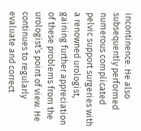incontinence. He also subsequently performed numerous complicated pelvic support surgeries with a renowned urologist, gaining further appreciation of these problems from the urologist’s point of view. He continues to regularly evaluate and correct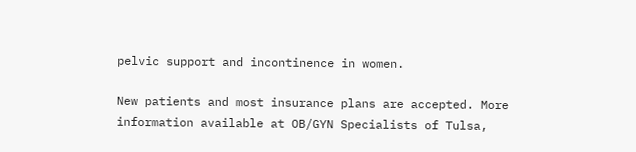pelvic support and incontinence in women.

New patients and most insurance plans are accepted. More information available at OB/GYN Specialists of Tulsa,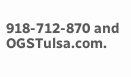918-712-870 and OGSTulsa.com.